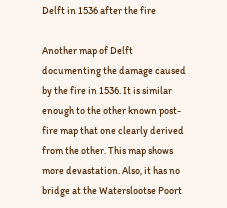Delft in 1536 after the fire

Another map of Delft documenting the damage caused by the fire in 1536. It is similar enough to the other known post-fire map that one clearly derived from the other. This map shows more devastation. Also, it has no bridge at the Waterslootse Poort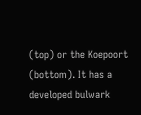(top) or the Koepoort (bottom). It has a developed bulwark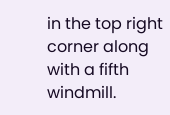in the top right corner along with a fifth windmill.